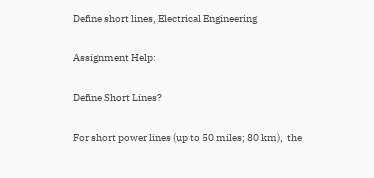Define short lines, Electrical Engineering

Assignment Help:

Define Short Lines?

For short power lines (up to 50 miles; 80 km),  the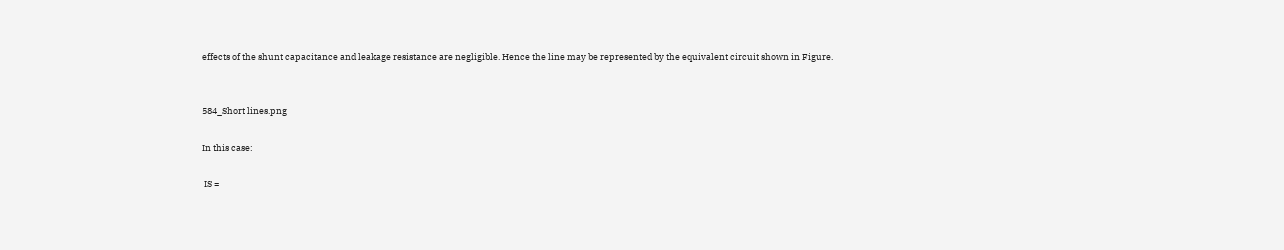effects of the shunt capacitance and leakage resistance are negligible. Hence the line may be represented by the equivalent circuit shown in Figure.


584_Short lines.png

In this case:

 IS =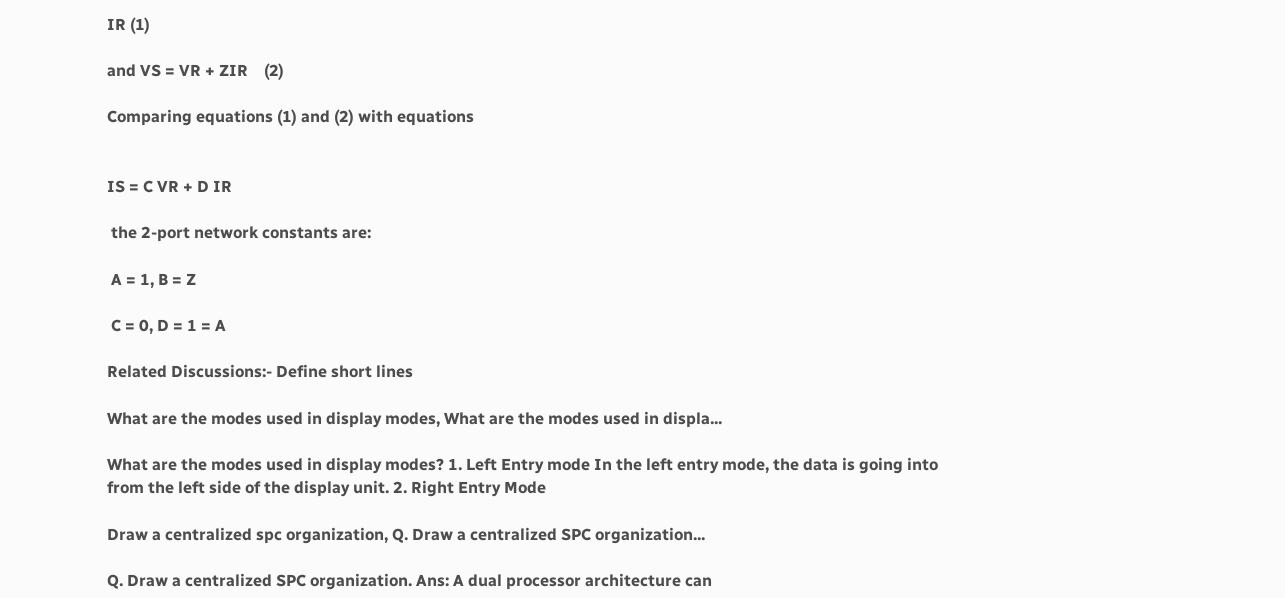IR (1)

and VS = VR + ZIR    (2)

Comparing equations (1) and (2) with equations


IS = C VR + D IR

 the 2-port network constants are:

 A = 1, B = Z

 C = 0, D = 1 = A

Related Discussions:- Define short lines

What are the modes used in display modes, What are the modes used in displa...

What are the modes used in display modes? 1. Left Entry mode In the left entry mode, the data is going into from the left side of the display unit. 2. Right Entry Mode

Draw a centralized spc organization, Q. Draw a centralized SPC organization...

Q. Draw a centralized SPC organization. Ans: A dual processor architecture can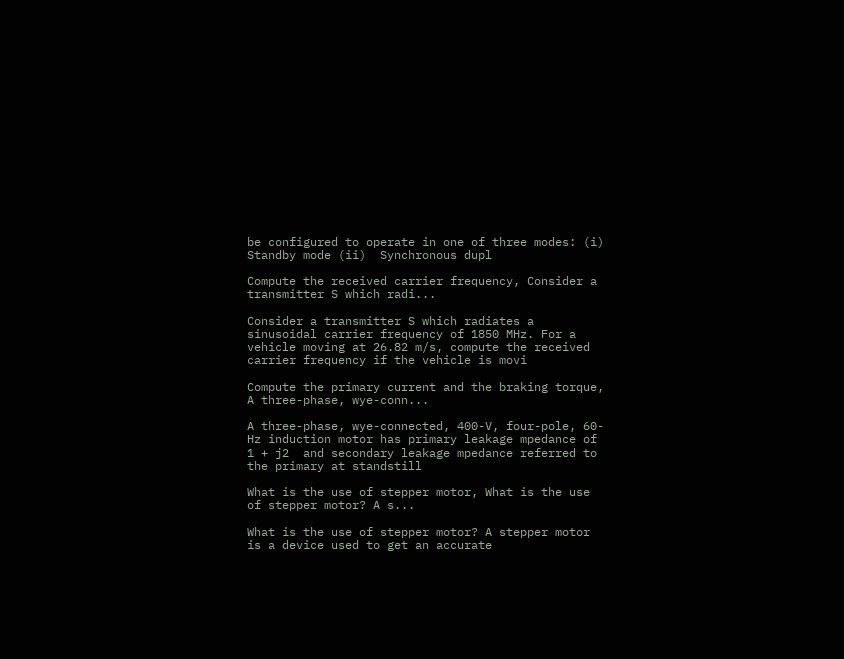be configured to operate in one of three modes: (i)  Standby mode (ii)  Synchronous dupl

Compute the received carrier frequency, Consider a transmitter S which radi...

Consider a transmitter S which radiates a sinusoidal carrier frequency of 1850 MHz. For a vehicle moving at 26.82 m/s, compute the received carrier frequency if the vehicle is movi

Compute the primary current and the braking torque, A three-phase, wye-conn...

A three-phase, wye-connected, 400-V, four-pole, 60-Hz induction motor has primary leakage mpedance of 1 + j2  and secondary leakage mpedance referred to the primary at standstill

What is the use of stepper motor, What is the use of stepper motor? A s...

What is the use of stepper motor? A stepper motor is a device used to get an accurate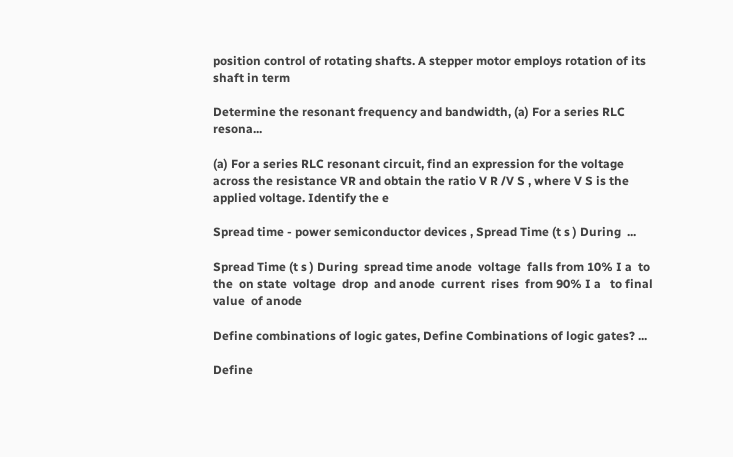position control of rotating shafts. A stepper motor employs rotation of its shaft in term

Determine the resonant frequency and bandwidth, (a) For a series RLC resona...

(a) For a series RLC resonant circuit, find an expression for the voltage across the resistance VR and obtain the ratio V R /V S , where V S is the applied voltage. Identify the e

Spread time - power semiconductor devices , Spread Time (t s ) During  ...

Spread Time (t s ) During  spread time anode  voltage  falls from 10% I a  to the  on state  voltage  drop  and anode  current  rises  from 90% I a   to final  value  of anode

Define combinations of logic gates, Define Combinations of logic gates? ...

Define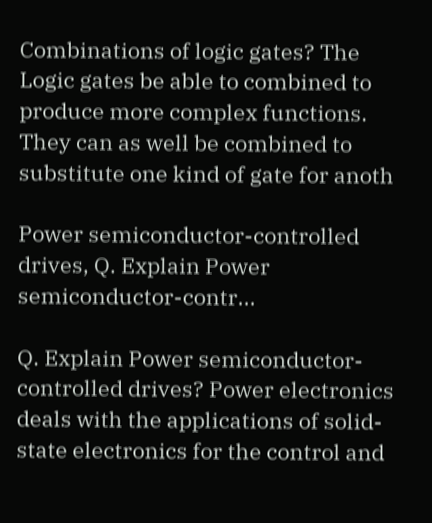Combinations of logic gates? The Logic gates be able to combined to produce more complex functions. They can as well be combined to substitute one kind of gate for anoth

Power semiconductor-controlled drives, Q. Explain Power semiconductor-contr...

Q. Explain Power semiconductor-controlled drives? Power electronics deals with the applications of solid-state electronics for the control and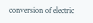conversion of electric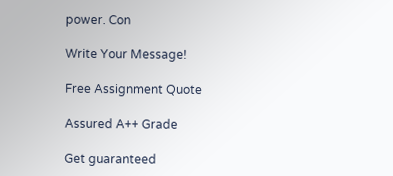power. Con

Write Your Message!

Free Assignment Quote

Assured A++ Grade

Get guaranteed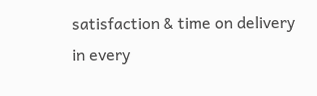satisfaction & time on delivery in every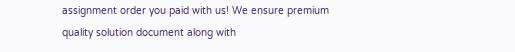assignment order you paid with us! We ensure premium quality solution document along with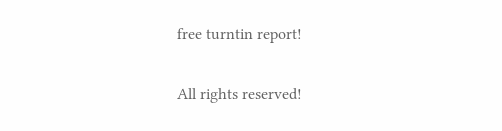free turntin report!

All rights reserved!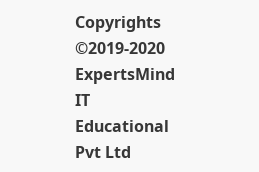Copyrights ©2019-2020 ExpertsMind IT Educational Pvt Ltd